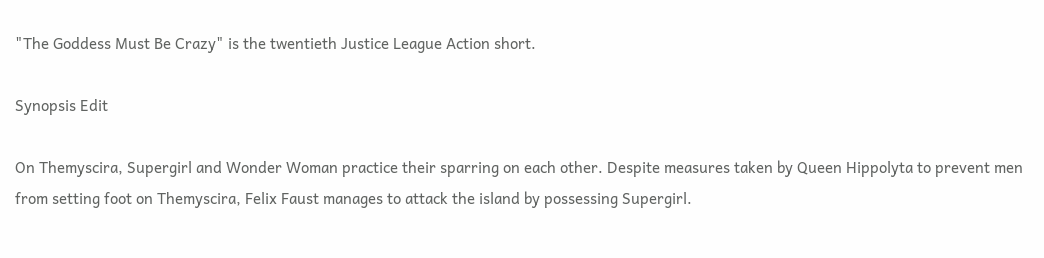"The Goddess Must Be Crazy" is the twentieth Justice League Action short.

Synopsis Edit

On Themyscira, Supergirl and Wonder Woman practice their sparring on each other. Despite measures taken by Queen Hippolyta to prevent men from setting foot on Themyscira, Felix Faust manages to attack the island by possessing Supergirl.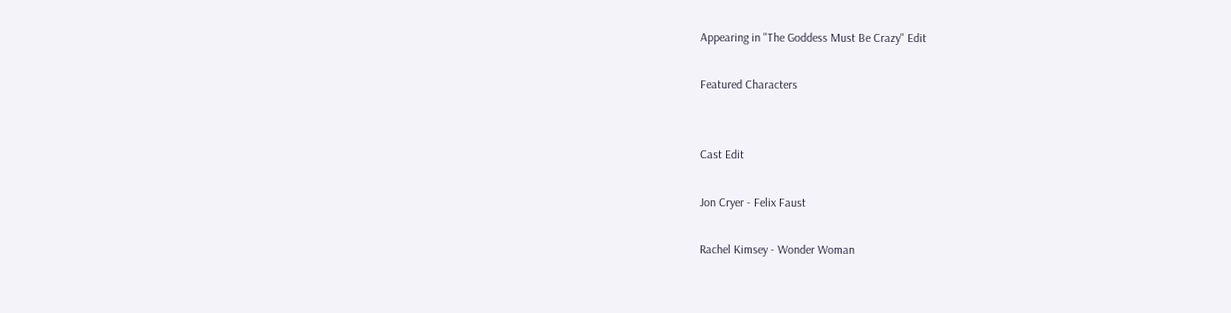Appearing in "The Goddess Must Be Crazy" Edit

Featured Characters


Cast Edit

Jon Cryer - Felix Faust

Rachel Kimsey - Wonder Woman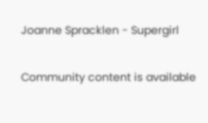Joanne Spracklen - Supergirl

Community content is available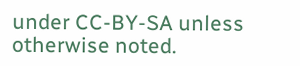under CC-BY-SA unless otherwise noted.